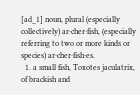[ad_1] noun, plural (especially collectively) ar·cher·fish, (especially referring to two or more kinds or species) ar·cher·fish·es.
  1. a small fish, Toxotes jaculatrix, of brackish and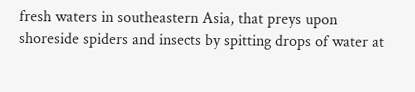fresh waters in southeastern Asia, that preys upon shoreside spiders and insects by spitting drops of water at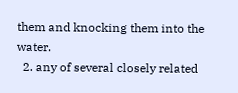them and knocking them into the water.
  2. any of several closely related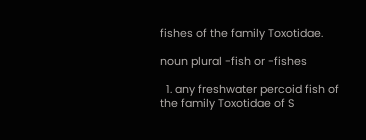fishes of the family Toxotidae.

noun plural -fish or -fishes

  1. any freshwater percoid fish of the family Toxotidae of S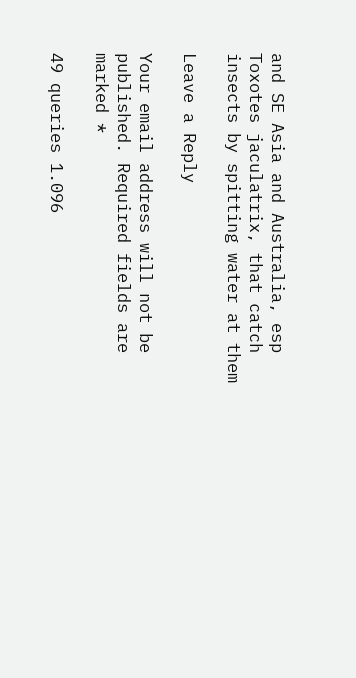and SE Asia and Australia, esp Toxotes jaculatrix, that catch insects by spitting water at them

Leave a Reply

Your email address will not be published. Required fields are marked *

49 queries 1.096